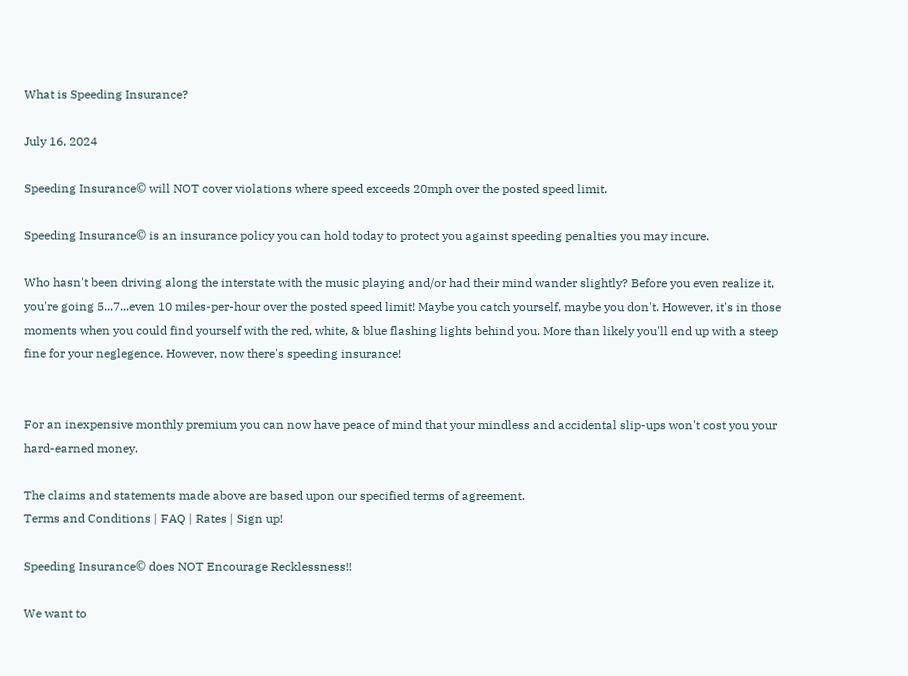What is Speeding Insurance?

July 16, 2024

Speeding Insurance© will NOT cover violations where speed exceeds 20mph over the posted speed limit.

Speeding Insurance© is an insurance policy you can hold today to protect you against speeding penalties you may incure.

Who hasn't been driving along the interstate with the music playing and/or had their mind wander slightly? Before you even realize it, you're going 5...7...even 10 miles-per-hour over the posted speed limit! Maybe you catch yourself, maybe you don't. However, it's in those moments when you could find yourself with the red, white, & blue flashing lights behind you. More than likely you'll end up with a steep fine for your neglegence. However, now there's speeding insurance!


For an inexpensive monthly premium you can now have peace of mind that your mindless and accidental slip-ups won't cost you your hard-earned money.

The claims and statements made above are based upon our specified terms of agreement.
Terms and Conditions | FAQ | Rates | Sign up!

Speeding Insurance© does NOT Encourage Recklessness!!

We want to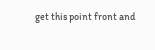get this point front and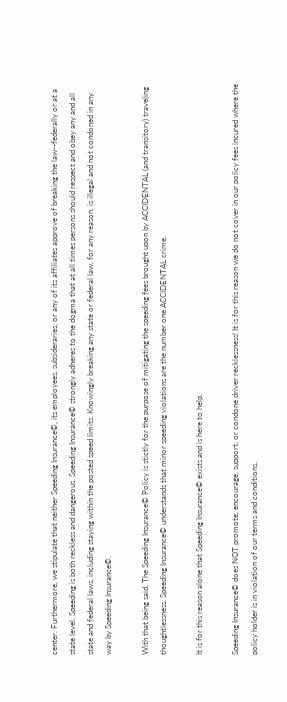center. Furthermore, we stipulate that neither Speeding Insurance©, its employees, subsideraries, or any of its affiliates approve of breaking the law--federally or at a state level. Speeding is both reckless and dangerous. Speeding Insurance© strongly adheres to the dogma that at all times persons should respect and obey any and all state and federal laws, including staying within the posted speed limits. Knowingly breaking any state or federal law, for any reason, is illegal and not condoned in any way by Speeding Insurance©.

With that being said, The Speeding Insurance© Policy is stictly for the purpose of mitigating the speeding fees brought upon by ACCIDENTAL (and transitory) traveling thoughtlessness. Speeding Insurance© understands that minor speeding violations are the number one ACCIDENTAL crime.

It is for this reason alone that Speeding Insurance© exists and is here to help.

Speeding Insurance© does NOT promote, encourage, support, or condone driver recklessness! It is for this reason we do not cover in our policy fees incured where the policy holder is in violation of our terms and conditions.